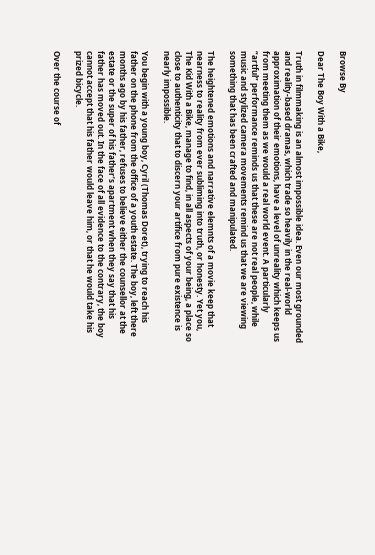Browse By

Dear The Boy With a Bike,

Truth in filmmaking is an almost impossible idea. Even our most grounded and reality-based dramas, which trade so heavily in the real-world approximation of their emotions, have a level of unreality which keeps us from meeting them as we would a real world event. A particularly “artful” performance reminds us that these are not real people, while music and stylized camera movements remind us that we are viewing something that has been crafted and manipulated.

The heightened emotions and narrative elemnts of a movie keep that nearness to reality from ever subliming into truth, or honesty. Yet you, The Kid With a Bike, manage to find, in all aspects of your being, a place so close to authenticity that to discern your artifice from pure existence is nearly impossible.

You begin with a young boy, Cyril (Thomas Doret), trying to reach his father on the phone from the office of a youth estate. The boy, left there months ago by his father, refuses to believe either the counsellor at the estate or the super of his father’s apartment when they say that his father has moved out. In the face of all evidence to the contrary, the boy cannot accept that his father would leave him, or that he would take his prized bicycle.

Over the course of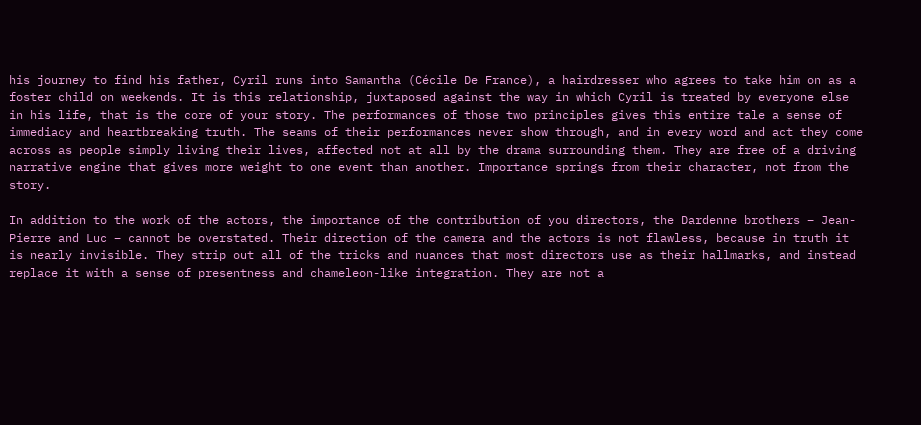his journey to find his father, Cyril runs into Samantha (Cécile De France), a hairdresser who agrees to take him on as a foster child on weekends. It is this relationship, juxtaposed against the way in which Cyril is treated by everyone else in his life, that is the core of your story. The performances of those two principles gives this entire tale a sense of immediacy and heartbreaking truth. The seams of their performances never show through, and in every word and act they come across as people simply living their lives, affected not at all by the drama surrounding them. They are free of a driving narrative engine that gives more weight to one event than another. Importance springs from their character, not from the story.

In addition to the work of the actors, the importance of the contribution of you directors, the Dardenne brothers – Jean-Pierre and Luc – cannot be overstated. Their direction of the camera and the actors is not flawless, because in truth it is nearly invisible. They strip out all of the tricks and nuances that most directors use as their hallmarks, and instead replace it with a sense of presentness and chameleon-like integration. They are not a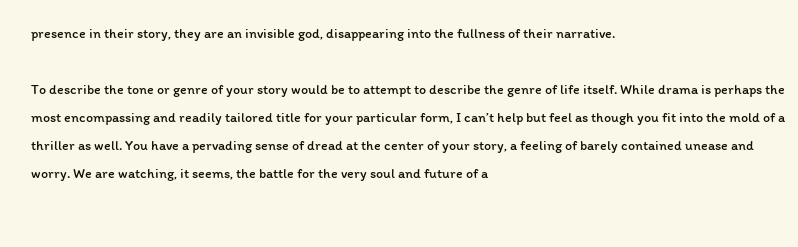presence in their story, they are an invisible god, disappearing into the fullness of their narrative.

To describe the tone or genre of your story would be to attempt to describe the genre of life itself. While drama is perhaps the most encompassing and readily tailored title for your particular form, I can’t help but feel as though you fit into the mold of a thriller as well. You have a pervading sense of dread at the center of your story, a feeling of barely contained unease and worry. We are watching, it seems, the battle for the very soul and future of a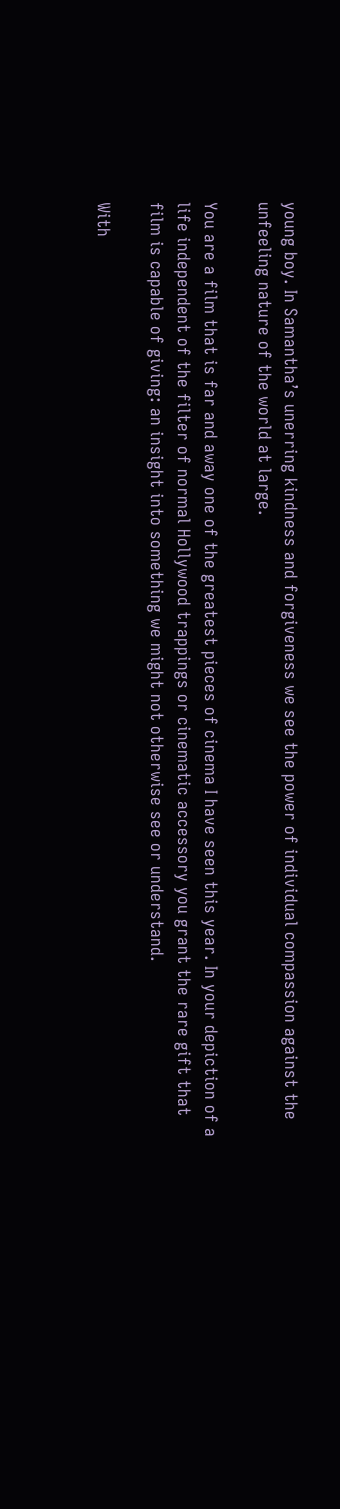young boy. In Samantha’s unerring kindness and forgiveness we see the power of individual compassion against the unfeeling nature of the world at large.

You are a film that is far and away one of the greatest pieces of cinema I have seen this year. In your depiction of a life independent of the filter of normal Hollywood trappings or cinematic accessory you grant the rare gift that film is capable of giving: an insight into something we might not otherwise see or understand.

With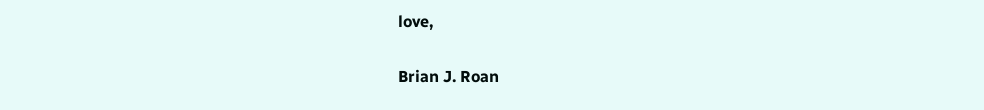love,

Brian J. Roan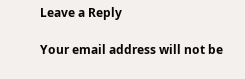Leave a Reply

Your email address will not be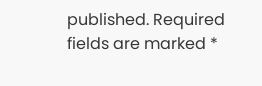published. Required fields are marked *